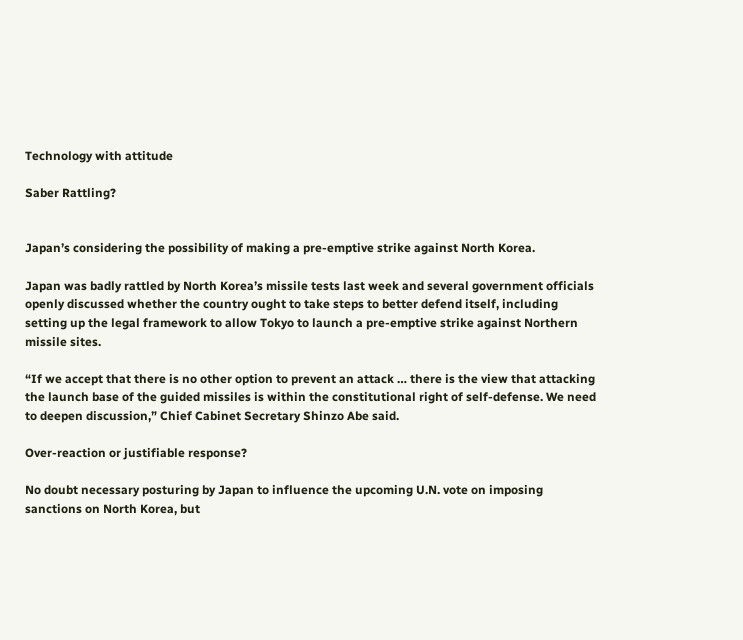Technology with attitude

Saber Rattling?


Japan’s considering the possibility of making a pre-emptive strike against North Korea.

Japan was badly rattled by North Korea’s missile tests last week and several government officials openly discussed whether the country ought to take steps to better defend itself, including setting up the legal framework to allow Tokyo to launch a pre-emptive strike against Northern missile sites.

“If we accept that there is no other option to prevent an attack … there is the view that attacking the launch base of the guided missiles is within the constitutional right of self-defense. We need to deepen discussion,” Chief Cabinet Secretary Shinzo Abe said.

Over-reaction or justifiable response?

No doubt necessary posturing by Japan to influence the upcoming U.N. vote on imposing sanctions on North Korea, but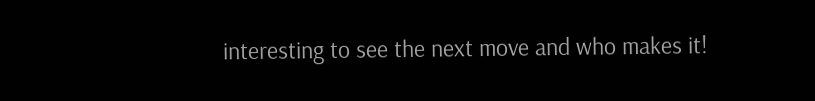interesting to see the next move and who makes it!